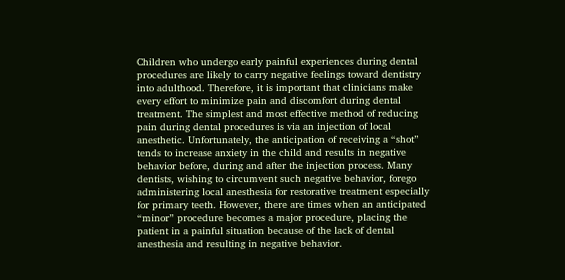Children who undergo early painful experiences during dental procedures are likely to carry negative feelings toward dentistry into adulthood. Therefore, it is important that clinicians make every effort to minimize pain and discomfort during dental treatment. The simplest and most effective method of reducing pain during dental procedures is via an injection of local anesthetic. Unfortunately, the anticipation of receiving a “shot” tends to increase anxiety in the child and results in negative behavior before, during and after the injection process. Many dentists, wishing to circumvent such negative behavior, forego administering local anesthesia for restorative treatment especially for primary teeth. However, there are times when an anticipated “minor” procedure becomes a major procedure, placing the patient in a painful situation because of the lack of dental anesthesia and resulting in negative behavior.